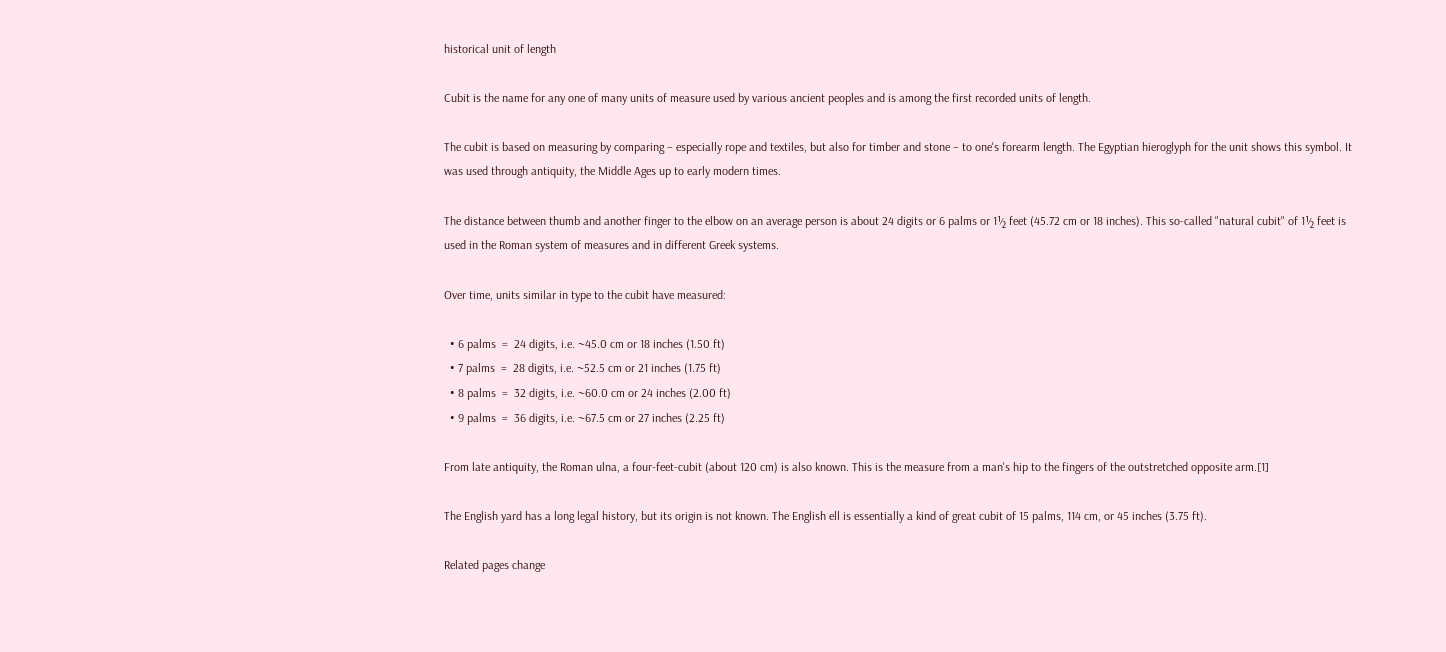historical unit of length

Cubit is the name for any one of many units of measure used by various ancient peoples and is among the first recorded units of length.

The cubit is based on measuring by comparing – especially rope and textiles, but also for timber and stone – to one's forearm length. The Egyptian hieroglyph for the unit shows this symbol. It was used through antiquity, the Middle Ages up to early modern times.

The distance between thumb and another finger to the elbow on an average person is about 24 digits or 6 palms or 1½ feet (45.72 cm or 18 inches). This so-called "natural cubit" of 1½ feet is used in the Roman system of measures and in different Greek systems.

Over time, units similar in type to the cubit have measured:

  • 6 palms  =  24 digits, i.e. ~45.0 cm or 18 inches (1.50 ft)
  • 7 palms  =  28 digits, i.e. ~52.5 cm or 21 inches (1.75 ft)
  • 8 palms  =  32 digits, i.e. ~60.0 cm or 24 inches (2.00 ft)
  • 9 palms  =  36 digits, i.e. ~67.5 cm or 27 inches (2.25 ft)

From late antiquity, the Roman ulna, a four-feet-cubit (about 120 cm) is also known. This is the measure from a man's hip to the fingers of the outstretched opposite arm.[1]

The English yard has a long legal history, but its origin is not known. The English ell is essentially a kind of great cubit of 15 palms, 114 cm, or 45 inches (3.75 ft).

Related pages change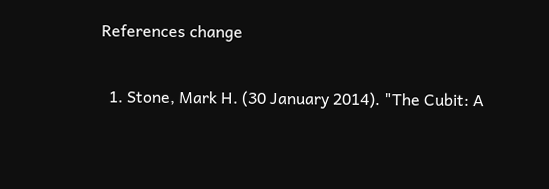References change

  1. Stone, Mark H. (30 January 2014). "The Cubit: A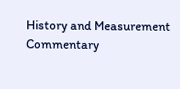History and Measurement Commentary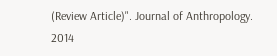(Review Article)". Journal of Anthropology. 2014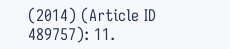(2014) (Article ID 489757): 11.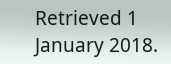Retrieved 1 January 2018.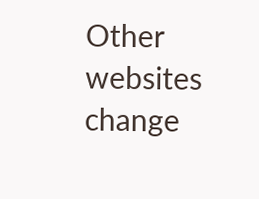Other websites change